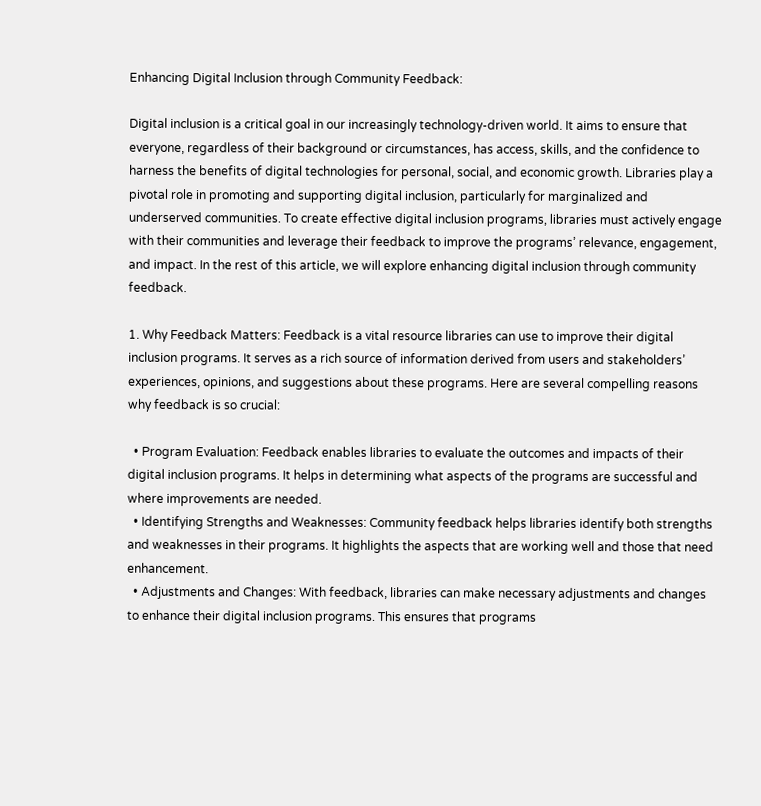Enhancing Digital Inclusion through Community Feedback:

Digital inclusion is a critical goal in our increasingly technology-driven world. It aims to ensure that everyone, regardless of their background or circumstances, has access, skills, and the confidence to harness the benefits of digital technologies for personal, social, and economic growth. Libraries play a pivotal role in promoting and supporting digital inclusion, particularly for marginalized and underserved communities. To create effective digital inclusion programs, libraries must actively engage with their communities and leverage their feedback to improve the programs’ relevance, engagement, and impact. In the rest of this article, we will explore enhancing digital inclusion through community feedback.

1. Why Feedback Matters: Feedback is a vital resource libraries can use to improve their digital inclusion programs. It serves as a rich source of information derived from users and stakeholders’ experiences, opinions, and suggestions about these programs. Here are several compelling reasons why feedback is so crucial:

  • Program Evaluation: Feedback enables libraries to evaluate the outcomes and impacts of their digital inclusion programs. It helps in determining what aspects of the programs are successful and where improvements are needed.
  • Identifying Strengths and Weaknesses: Community feedback helps libraries identify both strengths and weaknesses in their programs. It highlights the aspects that are working well and those that need enhancement.
  • Adjustments and Changes: With feedback, libraries can make necessary adjustments and changes to enhance their digital inclusion programs. This ensures that programs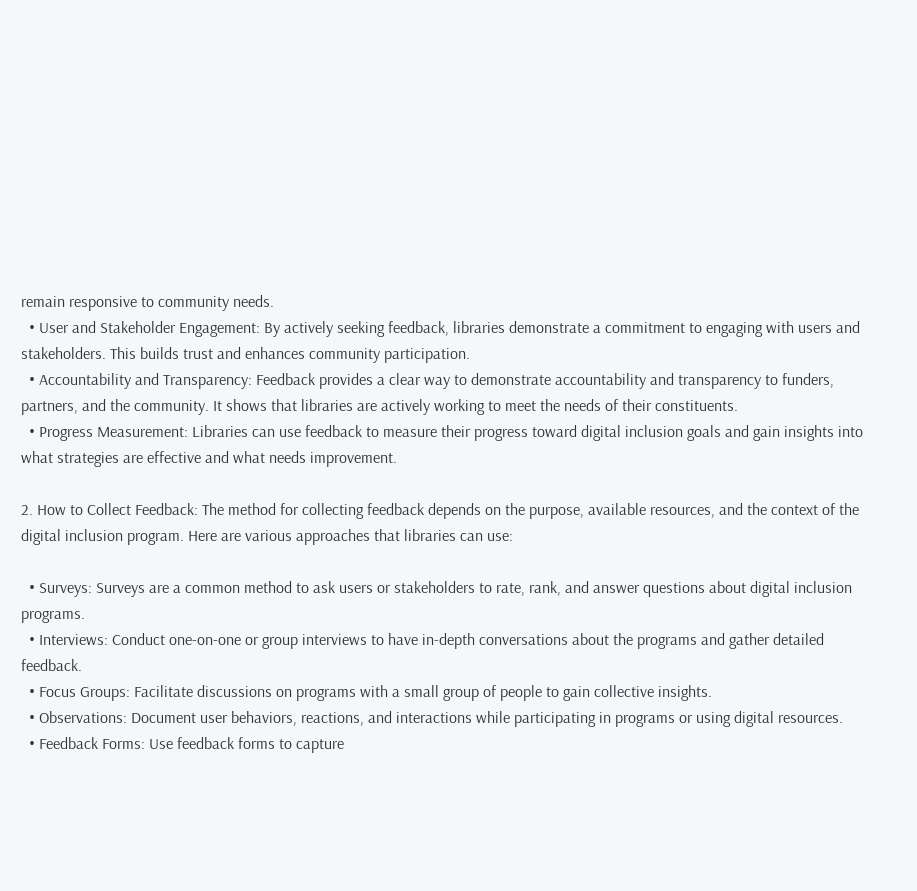remain responsive to community needs.
  • User and Stakeholder Engagement: By actively seeking feedback, libraries demonstrate a commitment to engaging with users and stakeholders. This builds trust and enhances community participation.
  • Accountability and Transparency: Feedback provides a clear way to demonstrate accountability and transparency to funders, partners, and the community. It shows that libraries are actively working to meet the needs of their constituents.
  • Progress Measurement: Libraries can use feedback to measure their progress toward digital inclusion goals and gain insights into what strategies are effective and what needs improvement.

2. How to Collect Feedback: The method for collecting feedback depends on the purpose, available resources, and the context of the digital inclusion program. Here are various approaches that libraries can use:

  • Surveys: Surveys are a common method to ask users or stakeholders to rate, rank, and answer questions about digital inclusion programs.
  • Interviews: Conduct one-on-one or group interviews to have in-depth conversations about the programs and gather detailed feedback.
  • Focus Groups: Facilitate discussions on programs with a small group of people to gain collective insights.
  • Observations: Document user behaviors, reactions, and interactions while participating in programs or using digital resources.
  • Feedback Forms: Use feedback forms to capture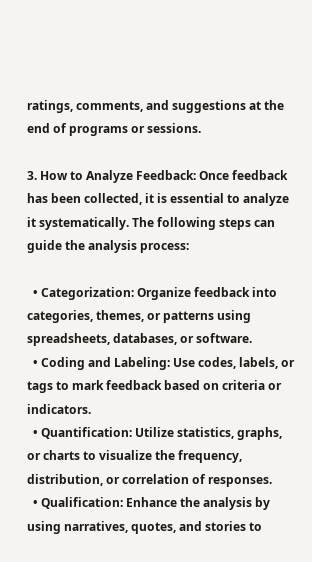ratings, comments, and suggestions at the end of programs or sessions.

3. How to Analyze Feedback: Once feedback has been collected, it is essential to analyze it systematically. The following steps can guide the analysis process:

  • Categorization: Organize feedback into categories, themes, or patterns using spreadsheets, databases, or software.
  • Coding and Labeling: Use codes, labels, or tags to mark feedback based on criteria or indicators.
  • Quantification: Utilize statistics, graphs, or charts to visualize the frequency, distribution, or correlation of responses.
  • Qualification: Enhance the analysis by using narratives, quotes, and stories to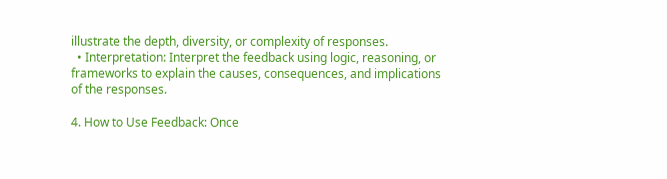illustrate the depth, diversity, or complexity of responses.
  • Interpretation: Interpret the feedback using logic, reasoning, or frameworks to explain the causes, consequences, and implications of the responses.

4. How to Use Feedback: Once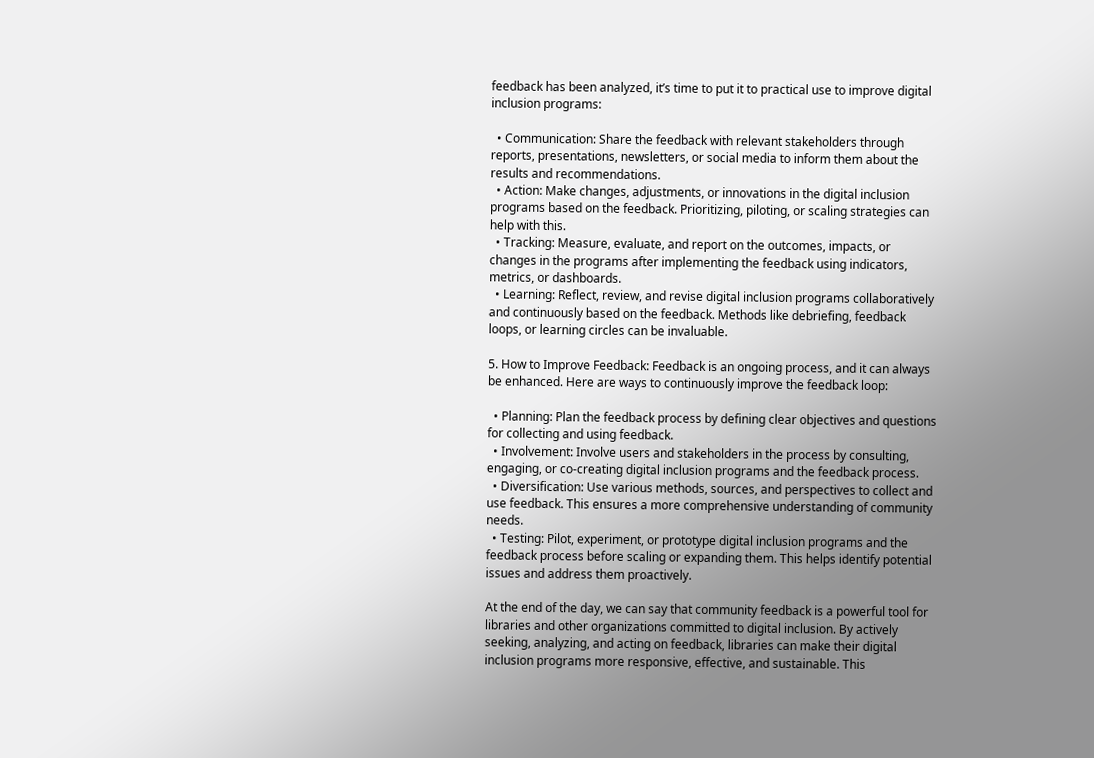feedback has been analyzed, it’s time to put it to practical use to improve digital inclusion programs:

  • Communication: Share the feedback with relevant stakeholders through reports, presentations, newsletters, or social media to inform them about the results and recommendations.
  • Action: Make changes, adjustments, or innovations in the digital inclusion programs based on the feedback. Prioritizing, piloting, or scaling strategies can help with this.
  • Tracking: Measure, evaluate, and report on the outcomes, impacts, or changes in the programs after implementing the feedback using indicators, metrics, or dashboards.
  • Learning: Reflect, review, and revise digital inclusion programs collaboratively and continuously based on the feedback. Methods like debriefing, feedback loops, or learning circles can be invaluable.

5. How to Improve Feedback: Feedback is an ongoing process, and it can always be enhanced. Here are ways to continuously improve the feedback loop:

  • Planning: Plan the feedback process by defining clear objectives and questions for collecting and using feedback.
  • Involvement: Involve users and stakeholders in the process by consulting, engaging, or co-creating digital inclusion programs and the feedback process.
  • Diversification: Use various methods, sources, and perspectives to collect and use feedback. This ensures a more comprehensive understanding of community needs.
  • Testing: Pilot, experiment, or prototype digital inclusion programs and the feedback process before scaling or expanding them. This helps identify potential issues and address them proactively.

At the end of the day, we can say that community feedback is a powerful tool for libraries and other organizations committed to digital inclusion. By actively seeking, analyzing, and acting on feedback, libraries can make their digital inclusion programs more responsive, effective, and sustainable. This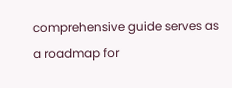comprehensive guide serves as a roadmap for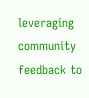leveraging community feedback to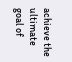achieve the ultimate goal of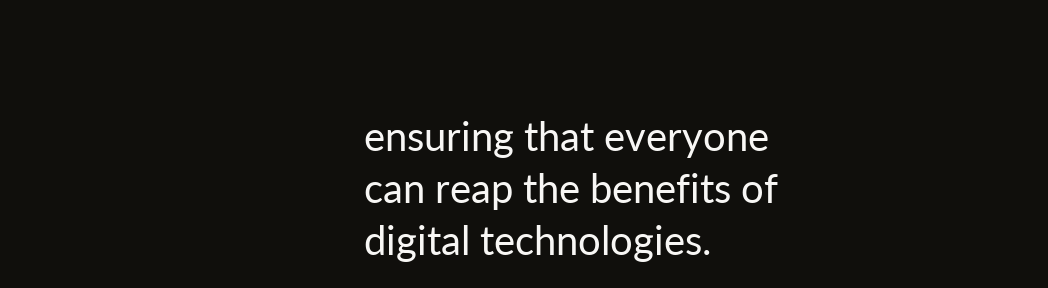ensuring that everyone can reap the benefits of digital technologies.